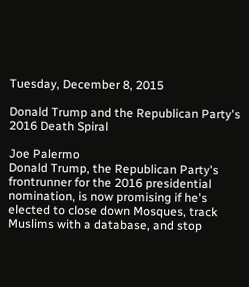Tuesday, December 8, 2015

Donald Trump and the Republican Party's 2016 Death Spiral

Joe Palermo
Donald Trump, the Republican Party's frontrunner for the 2016 presidential nomination, is now promising if he's elected to close down Mosques, track Muslims with a database, and stop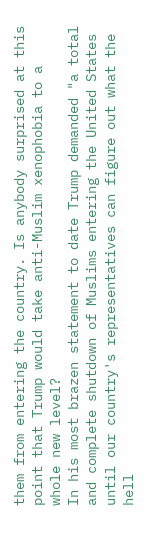them from entering the country. Is anybody surprised at this point that Trump would take anti-Muslim xenophobia to a whole new level?
In his most brazen statement to date Trump demanded "a total and complete shutdown of Muslims entering the United States until our country's representatives can figure out what the hell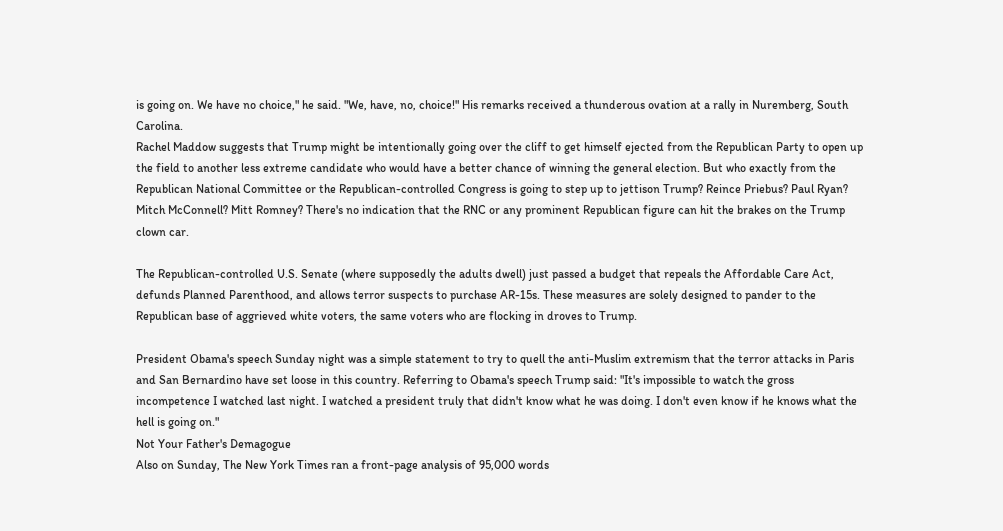is going on. We have no choice," he said. "We, have, no, choice!" His remarks received a thunderous ovation at a rally in Nuremberg, South Carolina.
Rachel Maddow suggests that Trump might be intentionally going over the cliff to get himself ejected from the Republican Party to open up the field to another less extreme candidate who would have a better chance of winning the general election. But who exactly from the Republican National Committee or the Republican-controlled Congress is going to step up to jettison Trump? Reince Priebus? Paul Ryan? Mitch McConnell? Mitt Romney? There's no indication that the RNC or any prominent Republican figure can hit the brakes on the Trump clown car.

The Republican-controlled U.S. Senate (where supposedly the adults dwell) just passed a budget that repeals the Affordable Care Act, defunds Planned Parenthood, and allows terror suspects to purchase AR-15s. These measures are solely designed to pander to the Republican base of aggrieved white voters, the same voters who are flocking in droves to Trump.

President Obama's speech Sunday night was a simple statement to try to quell the anti-Muslim extremism that the terror attacks in Paris and San Bernardino have set loose in this country. Referring to Obama's speech Trump said: "It's impossible to watch the gross incompetence I watched last night. I watched a president truly that didn't know what he was doing. I don't even know if he knows what the hell is going on."
Not Your Father's Demagogue
Also on Sunday, The New York Times ran a front-page analysis of 95,000 words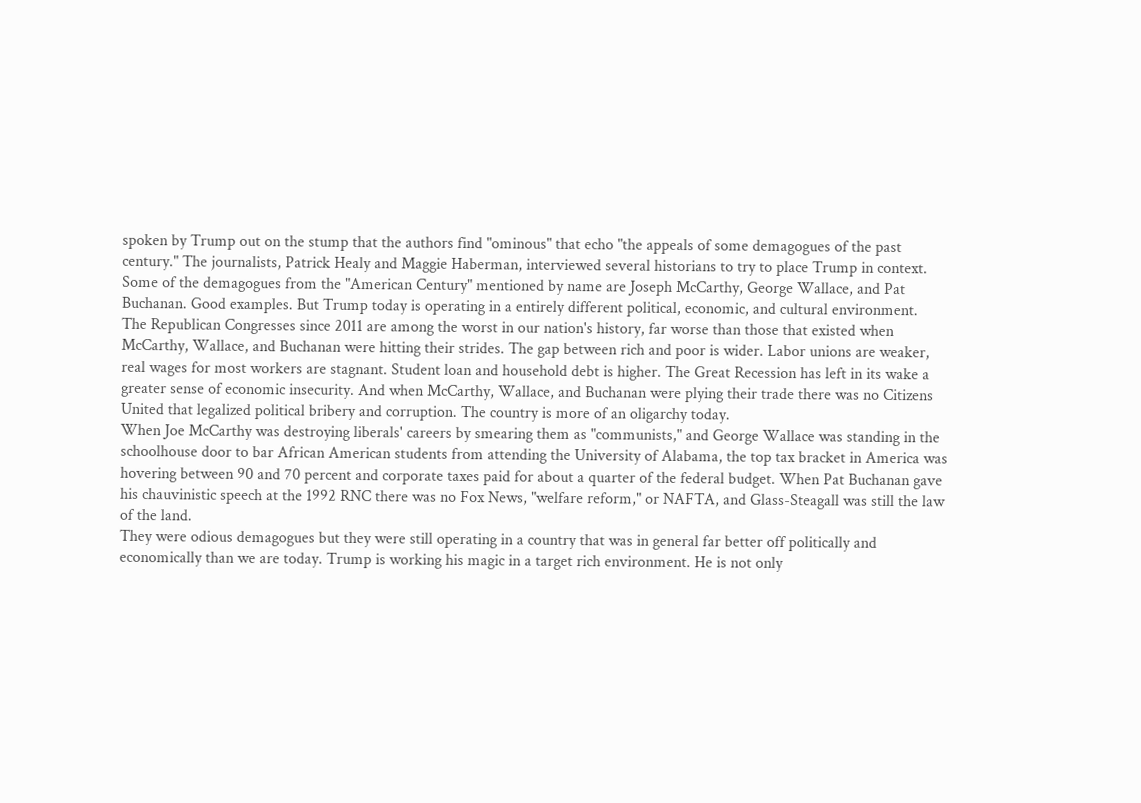spoken by Trump out on the stump that the authors find "ominous" that echo "the appeals of some demagogues of the past century." The journalists, Patrick Healy and Maggie Haberman, interviewed several historians to try to place Trump in context. Some of the demagogues from the "American Century" mentioned by name are Joseph McCarthy, George Wallace, and Pat Buchanan. Good examples. But Trump today is operating in a entirely different political, economic, and cultural environment.
The Republican Congresses since 2011 are among the worst in our nation's history, far worse than those that existed when McCarthy, Wallace, and Buchanan were hitting their strides. The gap between rich and poor is wider. Labor unions are weaker, real wages for most workers are stagnant. Student loan and household debt is higher. The Great Recession has left in its wake a greater sense of economic insecurity. And when McCarthy, Wallace, and Buchanan were plying their trade there was no Citizens United that legalized political bribery and corruption. The country is more of an oligarchy today.
When Joe McCarthy was destroying liberals' careers by smearing them as "communists," and George Wallace was standing in the schoolhouse door to bar African American students from attending the University of Alabama, the top tax bracket in America was hovering between 90 and 70 percent and corporate taxes paid for about a quarter of the federal budget. When Pat Buchanan gave his chauvinistic speech at the 1992 RNC there was no Fox News, "welfare reform," or NAFTA, and Glass-Steagall was still the law of the land.
They were odious demagogues but they were still operating in a country that was in general far better off politically and economically than we are today. Trump is working his magic in a target rich environment. He is not only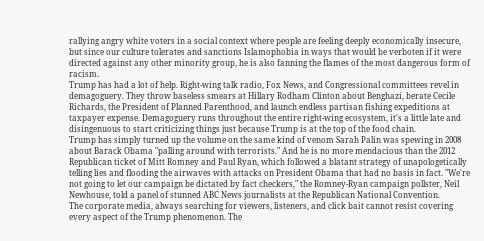rallying angry white voters in a social context where people are feeling deeply economically insecure, but since our culture tolerates and sanctions Islamophobia in ways that would be verboten if it were directed against any other minority group, he is also fanning the flames of the most dangerous form of racism.
Trump has had a lot of help. Right-wing talk radio, Fox News, and Congressional committees revel in demagoguery. They throw baseless smears at Hillary Rodham Clinton about Benghazi, berate Cecile Richards, the President of Planned Parenthood, and launch endless partisan fishing expeditions at taxpayer expense. Demagoguery runs throughout the entire right-wing ecosystem, it's a little late and disingenuous to start criticizing things just because Trump is at the top of the food chain.
Trump has simply turned up the volume on the same kind of venom Sarah Palin was spewing in 2008 about Barack Obama "palling around with terrorists." And he is no more mendacious than the 2012 Republican ticket of Mitt Romney and Paul Ryan, which followed a blatant strategy of unapologetically telling lies and flooding the airwaves with attacks on President Obama that had no basis in fact. "We're not going to let our campaign be dictated by fact checkers," the Romney-Ryan campaign pollster, Neil Newhouse, told a panel of stunned ABC News journalists at the Republican National Convention.
The corporate media, always searching for viewers, listeners, and click bait cannot resist covering every aspect of the Trump phenomenon. The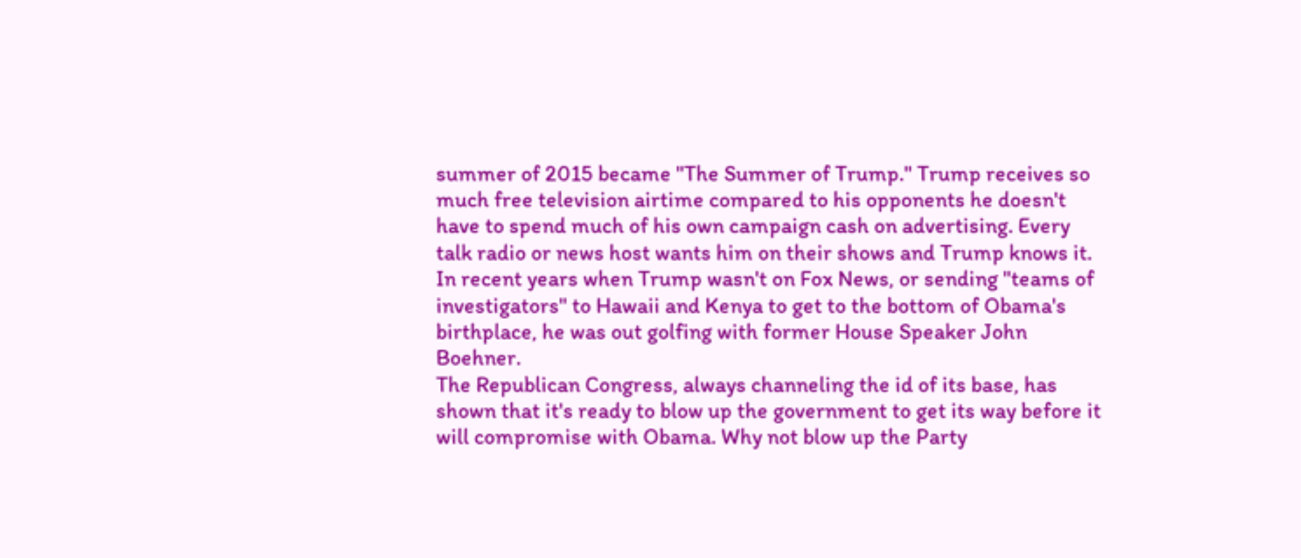summer of 2015 became "The Summer of Trump." Trump receives so much free television airtime compared to his opponents he doesn't have to spend much of his own campaign cash on advertising. Every talk radio or news host wants him on their shows and Trump knows it. In recent years when Trump wasn't on Fox News, or sending "teams of investigators" to Hawaii and Kenya to get to the bottom of Obama's birthplace, he was out golfing with former House Speaker John Boehner.
The Republican Congress, always channeling the id of its base, has shown that it's ready to blow up the government to get its way before it will compromise with Obama. Why not blow up the Party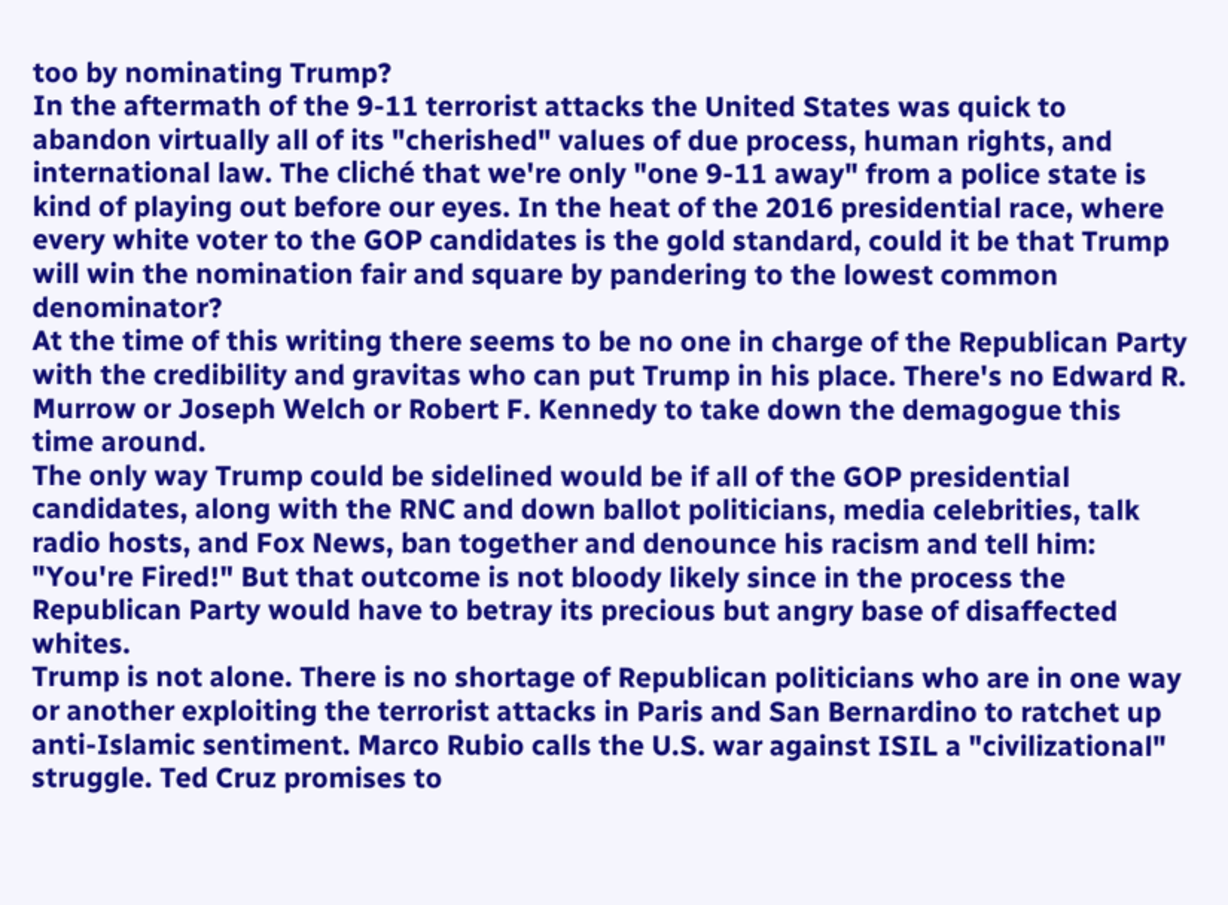too by nominating Trump?
In the aftermath of the 9-11 terrorist attacks the United States was quick to abandon virtually all of its "cherished" values of due process, human rights, and international law. The cliché that we're only "one 9-11 away" from a police state is kind of playing out before our eyes. In the heat of the 2016 presidential race, where every white voter to the GOP candidates is the gold standard, could it be that Trump will win the nomination fair and square by pandering to the lowest common denominator?
At the time of this writing there seems to be no one in charge of the Republican Party with the credibility and gravitas who can put Trump in his place. There's no Edward R. Murrow or Joseph Welch or Robert F. Kennedy to take down the demagogue this time around.
The only way Trump could be sidelined would be if all of the GOP presidential candidates, along with the RNC and down ballot politicians, media celebrities, talk radio hosts, and Fox News, ban together and denounce his racism and tell him: "You're Fired!" But that outcome is not bloody likely since in the process the Republican Party would have to betray its precious but angry base of disaffected whites.
Trump is not alone. There is no shortage of Republican politicians who are in one way or another exploiting the terrorist attacks in Paris and San Bernardino to ratchet up anti-Islamic sentiment. Marco Rubio calls the U.S. war against ISIL a "civilizational" struggle. Ted Cruz promises to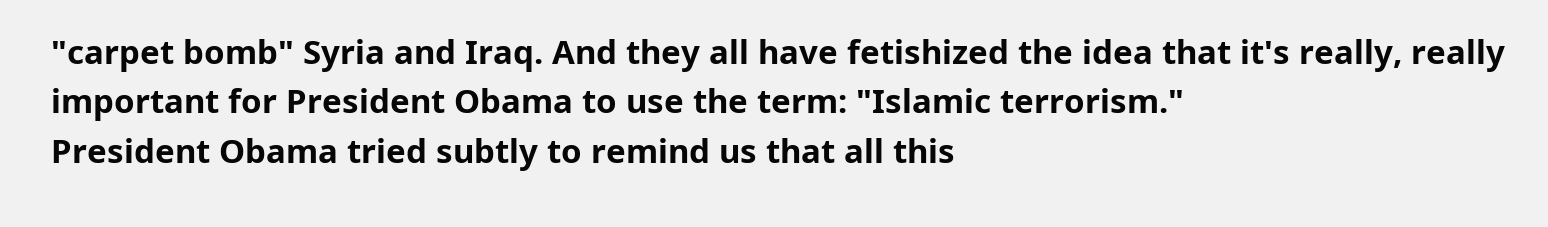"carpet bomb" Syria and Iraq. And they all have fetishized the idea that it's really, really important for President Obama to use the term: "Islamic terrorism."
President Obama tried subtly to remind us that all this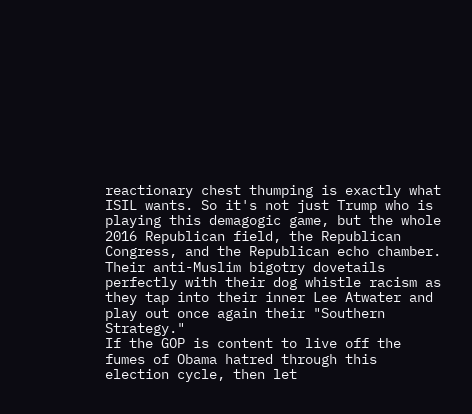reactionary chest thumping is exactly what ISIL wants. So it's not just Trump who is playing this demagogic game, but the whole 2016 Republican field, the Republican Congress, and the Republican echo chamber. Their anti-Muslim bigotry dovetails perfectly with their dog whistle racism as they tap into their inner Lee Atwater and play out once again their "Southern Strategy."
If the GOP is content to live off the fumes of Obama hatred through this election cycle, then let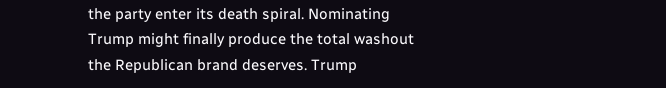the party enter its death spiral. Nominating Trump might finally produce the total washout the Republican brand deserves. Trump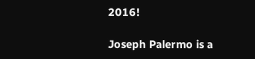2016!

Joseph Palermo is a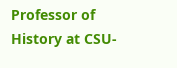Professor of History at CSU-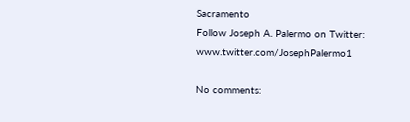Sacramento
Follow Joseph A. Palermo on Twitter: www.twitter.com/JosephPalermo1

No comments: